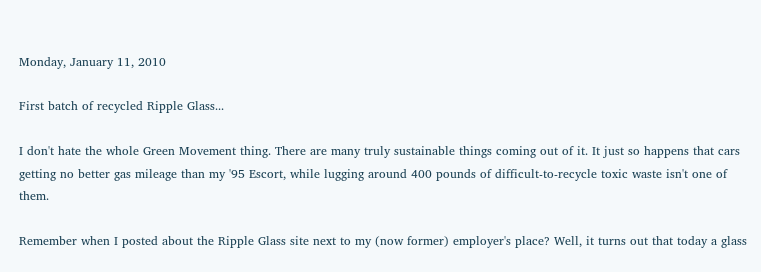Monday, January 11, 2010

First batch of recycled Ripple Glass...

I don't hate the whole Green Movement thing. There are many truly sustainable things coming out of it. It just so happens that cars getting no better gas mileage than my '95 Escort, while lugging around 400 pounds of difficult-to-recycle toxic waste isn't one of them.

Remember when I posted about the Ripple Glass site next to my (now former) employer's place? Well, it turns out that today a glass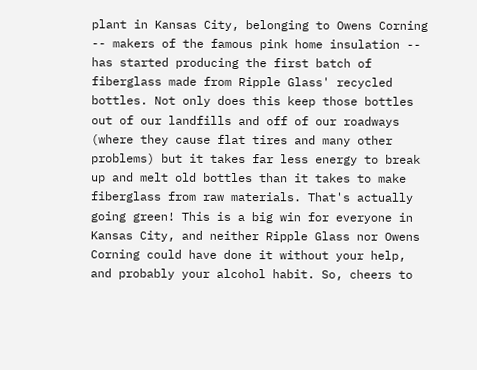plant in Kansas City, belonging to Owens Corning -- makers of the famous pink home insulation -- has started producing the first batch of fiberglass made from Ripple Glass' recycled bottles. Not only does this keep those bottles out of our landfills and off of our roadways (where they cause flat tires and many other problems) but it takes far less energy to break up and melt old bottles than it takes to make fiberglass from raw materials. That's actually going green! This is a big win for everyone in Kansas City, and neither Ripple Glass nor Owens Corning could have done it without your help, and probably your alcohol habit. So, cheers to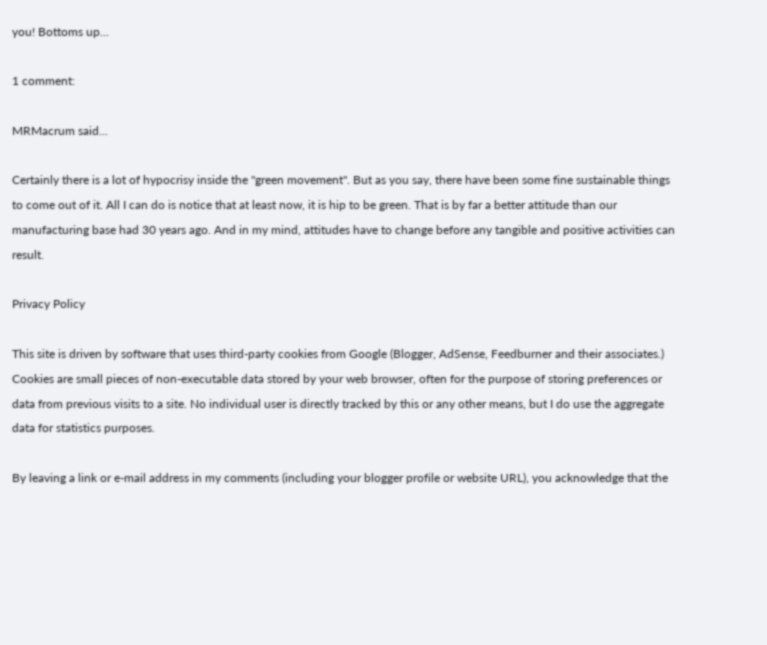you! Bottoms up...

1 comment:

MRMacrum said...

Certainly there is a lot of hypocrisy inside the "green movement". But as you say, there have been some fine sustainable things to come out of it. All I can do is notice that at least now, it is hip to be green. That is by far a better attitude than our manufacturing base had 30 years ago. And in my mind, attitudes have to change before any tangible and positive activities can result.

Privacy Policy

This site is driven by software that uses third-party cookies from Google (Blogger, AdSense, Feedburner and their associates.) Cookies are small pieces of non-executable data stored by your web browser, often for the purpose of storing preferences or data from previous visits to a site. No individual user is directly tracked by this or any other means, but I do use the aggregate data for statistics purposes.

By leaving a link or e-mail address in my comments (including your blogger profile or website URL), you acknowledge that the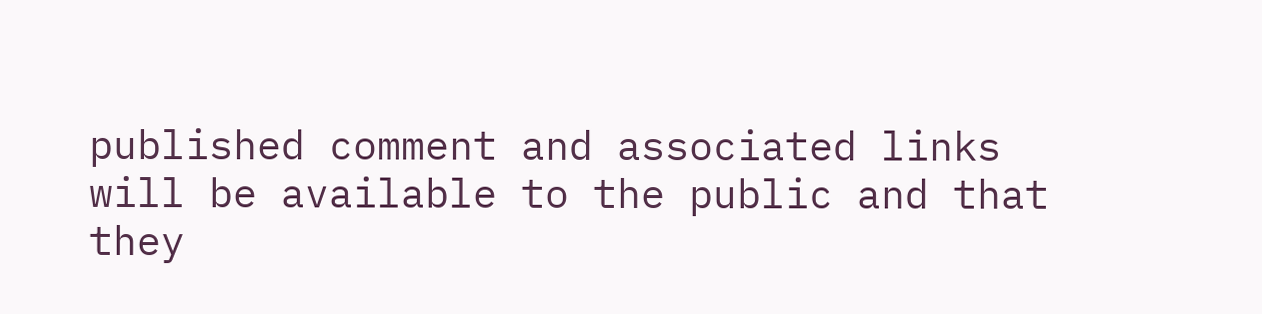published comment and associated links will be available to the public and that they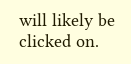will likely be clicked on.